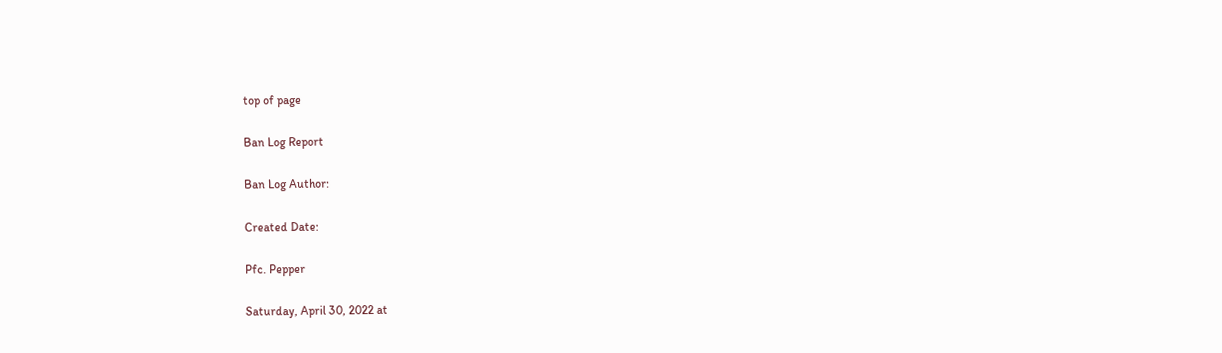top of page

Ban Log Report

Ban Log Author:

Created Date:

Pfc. Pepper

Saturday, April 30, 2022 at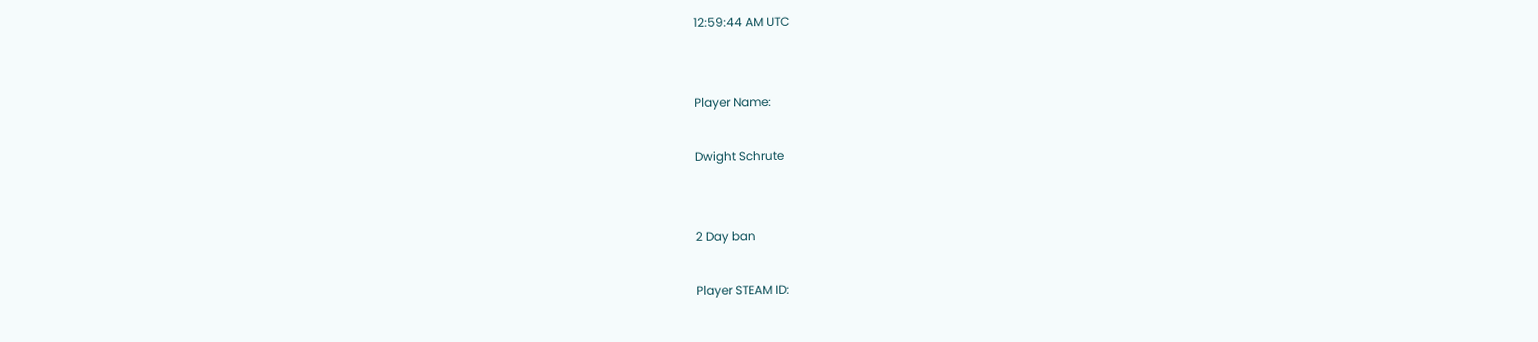12:59:44 AM UTC


Player Name:

Dwight Schrute


2 Day ban

Player STEAM ID: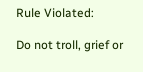Rule Violated:

Do not troll, grief or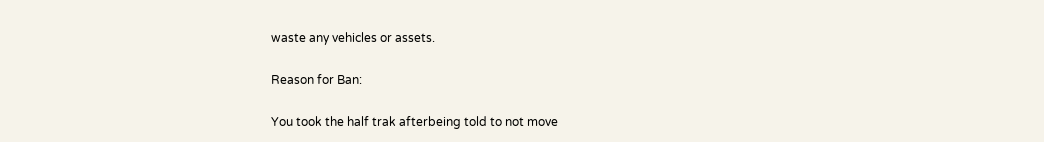waste any vehicles or assets.

Reason for Ban:

You took the half trak afterbeing told to not move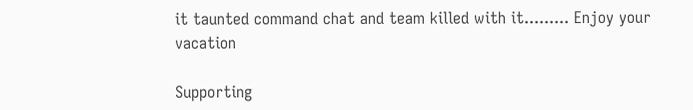it taunted command chat and team killed with it......... Enjoy your vacation

Supporting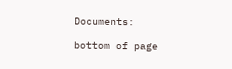Documents:

bottom of page